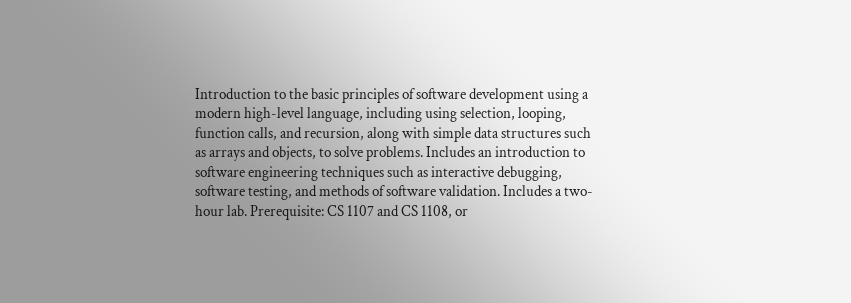Introduction to the basic principles of software development using a modern high-level language, including using selection, looping, function calls, and recursion, along with simple data structures such as arrays and objects, to solve problems. Includes an introduction to software engineering techniques such as interactive debugging, software testing, and methods of software validation. Includes a two-hour lab. Prerequisite: CS 1107 and CS 1108, or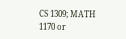CS 1309; MATH 1170 or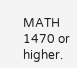MATH 1470 or higher.